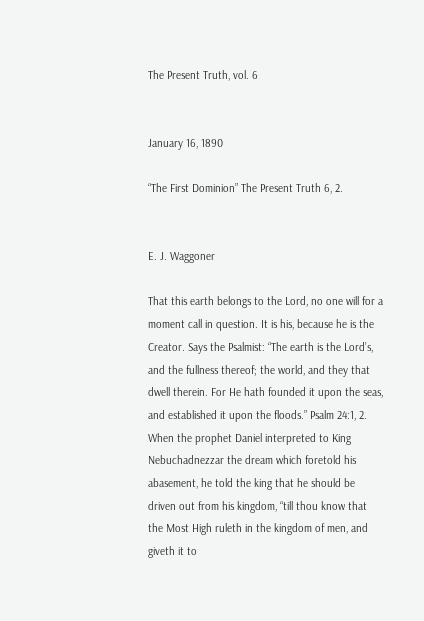The Present Truth, vol. 6


January 16, 1890

“The First Dominion” The Present Truth 6, 2.


E. J. Waggoner

That this earth belongs to the Lord, no one will for a moment call in question. It is his, because he is the Creator. Says the Psalmist: “The earth is the Lord’s, and the fullness thereof; the world, and they that dwell therein. For He hath founded it upon the seas, and established it upon the floods.” Psalm 24:1, 2. When the prophet Daniel interpreted to King Nebuchadnezzar the dream which foretold his abasement, he told the king that he should be driven out from his kingdom, “till thou know that the Most High ruleth in the kingdom of men, and giveth it to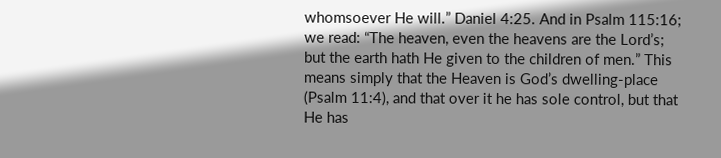whomsoever He will.” Daniel 4:25. And in Psalm 115:16; we read: “The heaven, even the heavens are the Lord’s; but the earth hath He given to the children of men.” This means simply that the Heaven is God’s dwelling-place (Psalm 11:4), and that over it he has sole control, but that He has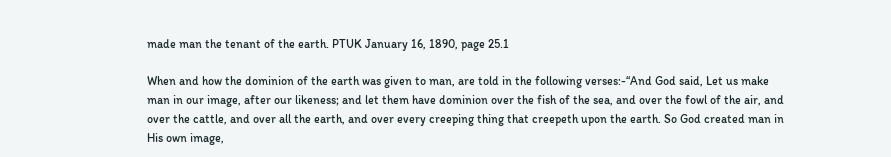made man the tenant of the earth. PTUK January 16, 1890, page 25.1

When and how the dominion of the earth was given to man, are told in the following verses:-“And God said, Let us make man in our image, after our likeness; and let them have dominion over the fish of the sea, and over the fowl of the air, and over the cattle, and over all the earth, and over every creeping thing that creepeth upon the earth. So God created man in His own image,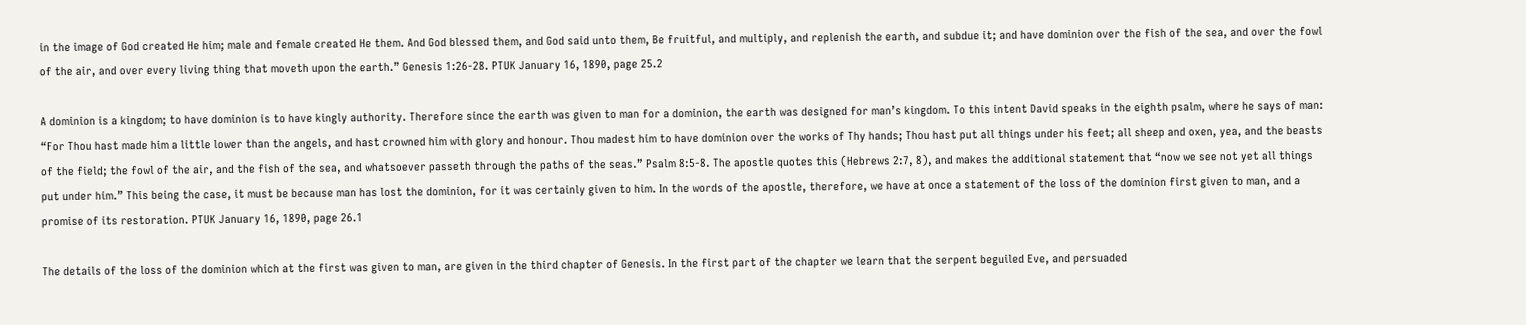in the image of God created He him; male and female created He them. And God blessed them, and God said unto them, Be fruitful, and multiply, and replenish the earth, and subdue it; and have dominion over the fish of the sea, and over the fowl of the air, and over every living thing that moveth upon the earth.” Genesis 1:26-28. PTUK January 16, 1890, page 25.2

A dominion is a kingdom; to have dominion is to have kingly authority. Therefore since the earth was given to man for a dominion, the earth was designed for man’s kingdom. To this intent David speaks in the eighth psalm, where he says of man: “For Thou hast made him a little lower than the angels, and hast crowned him with glory and honour. Thou madest him to have dominion over the works of Thy hands; Thou hast put all things under his feet; all sheep and oxen, yea, and the beasts of the field; the fowl of the air, and the fish of the sea, and whatsoever passeth through the paths of the seas.” Psalm 8:5-8. The apostle quotes this (Hebrews 2:7, 8), and makes the additional statement that “now we see not yet all things put under him.” This being the case, it must be because man has lost the dominion, for it was certainly given to him. In the words of the apostle, therefore, we have at once a statement of the loss of the dominion first given to man, and a promise of its restoration. PTUK January 16, 1890, page 26.1

The details of the loss of the dominion which at the first was given to man, are given in the third chapter of Genesis. In the first part of the chapter we learn that the serpent beguiled Eve, and persuaded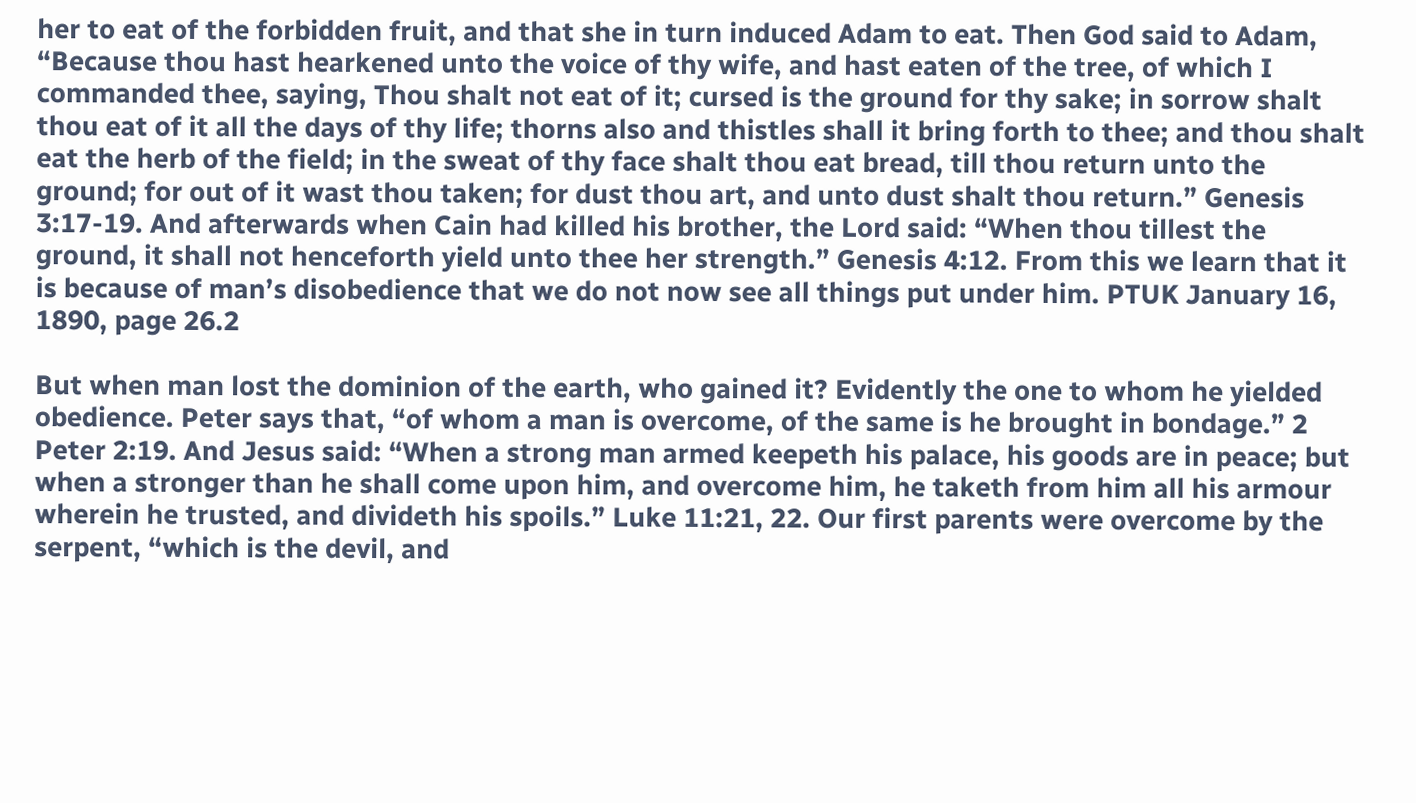her to eat of the forbidden fruit, and that she in turn induced Adam to eat. Then God said to Adam, “Because thou hast hearkened unto the voice of thy wife, and hast eaten of the tree, of which I commanded thee, saying, Thou shalt not eat of it; cursed is the ground for thy sake; in sorrow shalt thou eat of it all the days of thy life; thorns also and thistles shall it bring forth to thee; and thou shalt eat the herb of the field; in the sweat of thy face shalt thou eat bread, till thou return unto the ground; for out of it wast thou taken; for dust thou art, and unto dust shalt thou return.” Genesis 3:17-19. And afterwards when Cain had killed his brother, the Lord said: “When thou tillest the ground, it shall not henceforth yield unto thee her strength.” Genesis 4:12. From this we learn that it is because of man’s disobedience that we do not now see all things put under him. PTUK January 16, 1890, page 26.2

But when man lost the dominion of the earth, who gained it? Evidently the one to whom he yielded obedience. Peter says that, “of whom a man is overcome, of the same is he brought in bondage.” 2 Peter 2:19. And Jesus said: “When a strong man armed keepeth his palace, his goods are in peace; but when a stronger than he shall come upon him, and overcome him, he taketh from him all his armour wherein he trusted, and divideth his spoils.” Luke 11:21, 22. Our first parents were overcome by the serpent, “which is the devil, and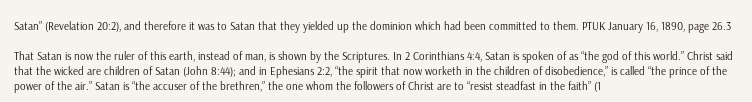Satan” (Revelation 20:2), and therefore it was to Satan that they yielded up the dominion which had been committed to them. PTUK January 16, 1890, page 26.3

That Satan is now the ruler of this earth, instead of man, is shown by the Scriptures. In 2 Corinthians 4:4, Satan is spoken of as “the god of this world.” Christ said that the wicked are children of Satan (John 8:44); and in Ephesians 2:2, “the spirit that now worketh in the children of disobedience,” is called “the prince of the power of the air.” Satan is “the accuser of the brethren,” the one whom the followers of Christ are to “resist steadfast in the faith” (1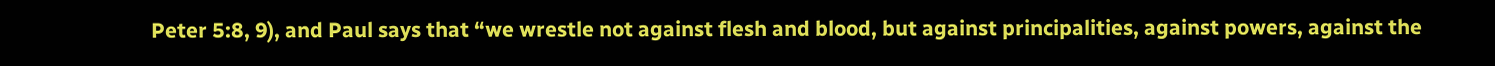Peter 5:8, 9), and Paul says that “we wrestle not against flesh and blood, but against principalities, against powers, against the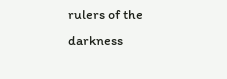rulers of the darkness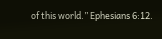of this world.” Ephesians 6:12.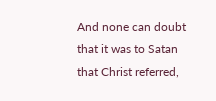And none can doubt that it was to Satan that Christ referred,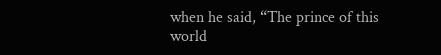when he said, “The prince of this world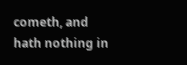cometh, and hath nothing in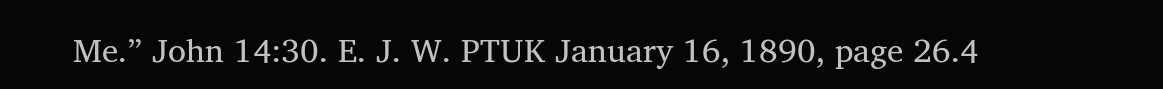Me.” John 14:30. E. J. W. PTUK January 16, 1890, page 26.4